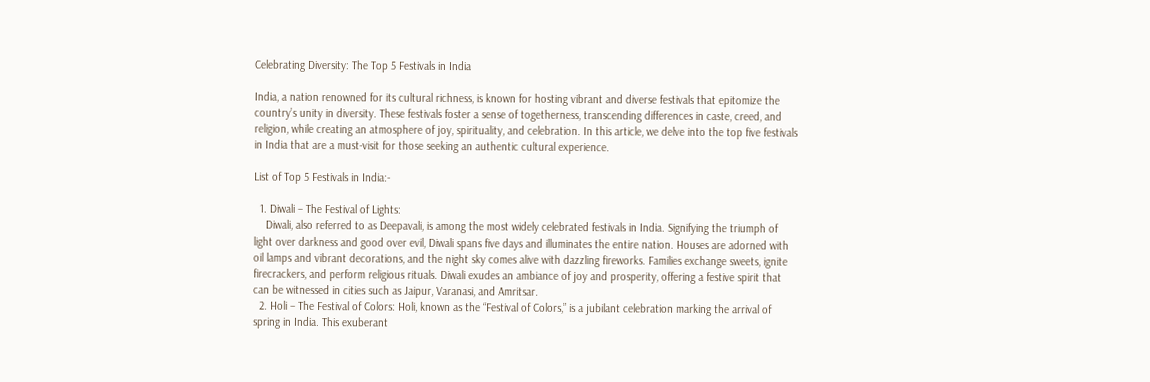Celebrating Diversity: The Top 5 Festivals in India

India, a nation renowned for its cultural richness, is known for hosting vibrant and diverse festivals that epitomize the country’s unity in diversity. These festivals foster a sense of togetherness, transcending differences in caste, creed, and religion, while creating an atmosphere of joy, spirituality, and celebration. In this article, we delve into the top five festivals in India that are a must-visit for those seeking an authentic cultural experience.

List of Top 5 Festivals in India:-

  1. Diwali – The Festival of Lights:
    Diwali, also referred to as Deepavali, is among the most widely celebrated festivals in India. Signifying the triumph of light over darkness and good over evil, Diwali spans five days and illuminates the entire nation. Houses are adorned with oil lamps and vibrant decorations, and the night sky comes alive with dazzling fireworks. Families exchange sweets, ignite firecrackers, and perform religious rituals. Diwali exudes an ambiance of joy and prosperity, offering a festive spirit that can be witnessed in cities such as Jaipur, Varanasi, and Amritsar.
  2. Holi – The Festival of Colors: Holi, known as the “Festival of Colors,” is a jubilant celebration marking the arrival of spring in India. This exuberant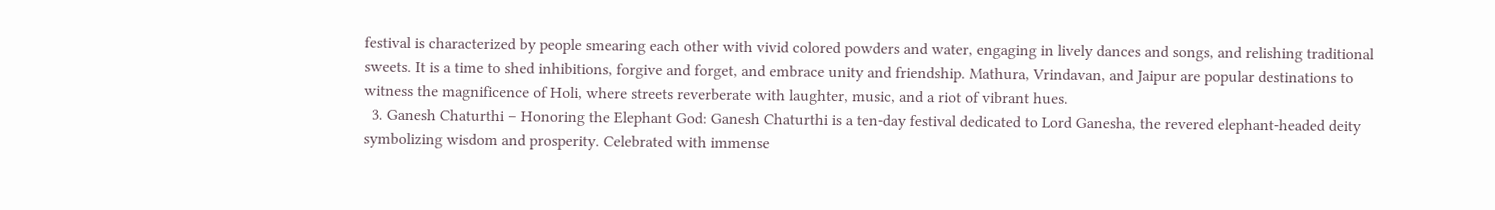festival is characterized by people smearing each other with vivid colored powders and water, engaging in lively dances and songs, and relishing traditional sweets. It is a time to shed inhibitions, forgive and forget, and embrace unity and friendship. Mathura, Vrindavan, and Jaipur are popular destinations to witness the magnificence of Holi, where streets reverberate with laughter, music, and a riot of vibrant hues.
  3. Ganesh Chaturthi – Honoring the Elephant God: Ganesh Chaturthi is a ten-day festival dedicated to Lord Ganesha, the revered elephant-headed deity symbolizing wisdom and prosperity. Celebrated with immense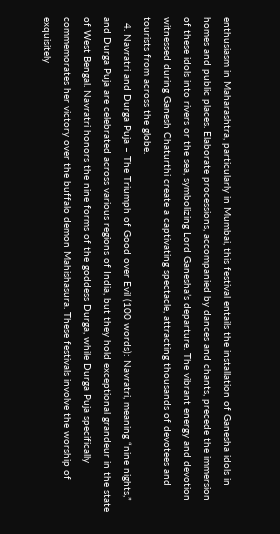enthusiasm in Maharashtra, particularly in Mumbai, this festival entails the installation of Ganesha idols in homes and public places. Elaborate processions, accompanied by dances and chants, precede the immersion of these idols into rivers or the sea, symbolizing Lord Ganesha’s departure. The vibrant energy and devotion witnessed during Ganesh Chaturthi create a captivating spectacle, attracting thousands of devotees and tourists from across the globe.
  4. Navratri and Durga Puja – The Triumph of Good over Evil (100 words): Navratri, meaning “nine nights,” and Durga Puja are celebrated across various regions of India, but they hold exceptional grandeur in the state of West Bengal. Navratri honors the nine forms of the goddess Durga, while Durga Puja specifically commemorates her victory over the buffalo demon Mahishasura. These festivals involve the worship of exquisitely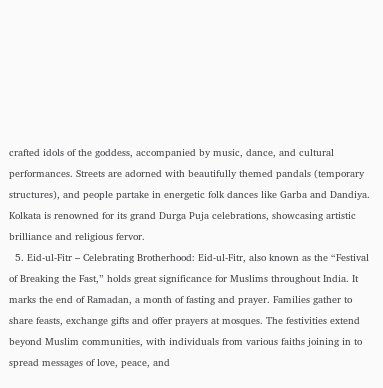crafted idols of the goddess, accompanied by music, dance, and cultural performances. Streets are adorned with beautifully themed pandals (temporary structures), and people partake in energetic folk dances like Garba and Dandiya. Kolkata is renowned for its grand Durga Puja celebrations, showcasing artistic brilliance and religious fervor.
  5. Eid-ul-Fitr – Celebrating Brotherhood: Eid-ul-Fitr, also known as the “Festival of Breaking the Fast,” holds great significance for Muslims throughout India. It marks the end of Ramadan, a month of fasting and prayer. Families gather to share feasts, exchange gifts and offer prayers at mosques. The festivities extend beyond Muslim communities, with individuals from various faiths joining in to spread messages of love, peace, and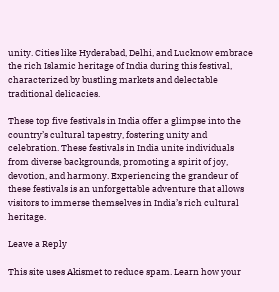unity. Cities like Hyderabad, Delhi, and Lucknow embrace the rich Islamic heritage of India during this festival, characterized by bustling markets and delectable traditional delicacies.

These top five festivals in India offer a glimpse into the country’s cultural tapestry, fostering unity and celebration. These festivals in India unite individuals from diverse backgrounds, promoting a spirit of joy, devotion, and harmony. Experiencing the grandeur of these festivals is an unforgettable adventure that allows visitors to immerse themselves in India’s rich cultural heritage.

Leave a Reply

This site uses Akismet to reduce spam. Learn how your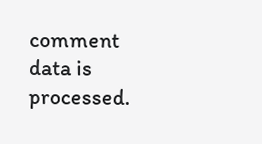comment data is processed.